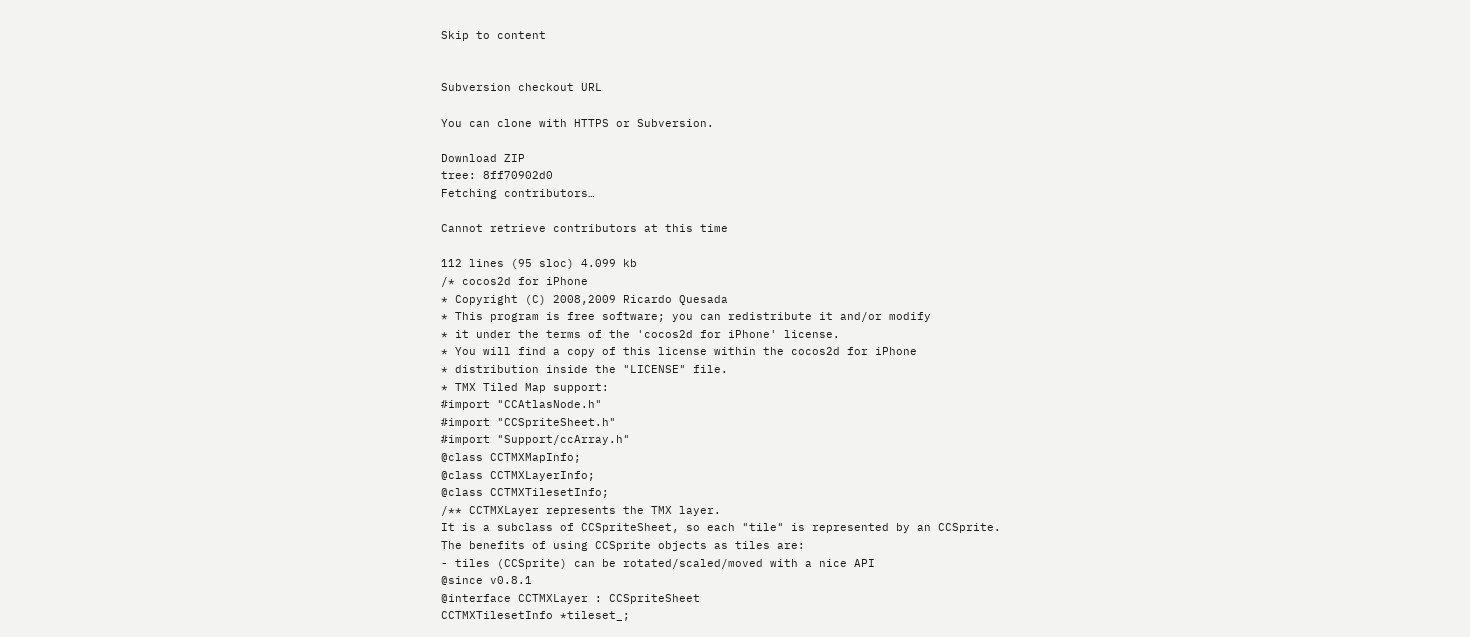Skip to content


Subversion checkout URL

You can clone with HTTPS or Subversion.

Download ZIP
tree: 8ff70902d0
Fetching contributors…

Cannot retrieve contributors at this time

112 lines (95 sloc) 4.099 kb
/* cocos2d for iPhone
* Copyright (C) 2008,2009 Ricardo Quesada
* This program is free software; you can redistribute it and/or modify
* it under the terms of the 'cocos2d for iPhone' license.
* You will find a copy of this license within the cocos2d for iPhone
* distribution inside the "LICENSE" file.
* TMX Tiled Map support:
#import "CCAtlasNode.h"
#import "CCSpriteSheet.h"
#import "Support/ccArray.h"
@class CCTMXMapInfo;
@class CCTMXLayerInfo;
@class CCTMXTilesetInfo;
/** CCTMXLayer represents the TMX layer.
It is a subclass of CCSpriteSheet, so each "tile" is represented by an CCSprite.
The benefits of using CCSprite objects as tiles are:
- tiles (CCSprite) can be rotated/scaled/moved with a nice API
@since v0.8.1
@interface CCTMXLayer : CCSpriteSheet
CCTMXTilesetInfo *tileset_;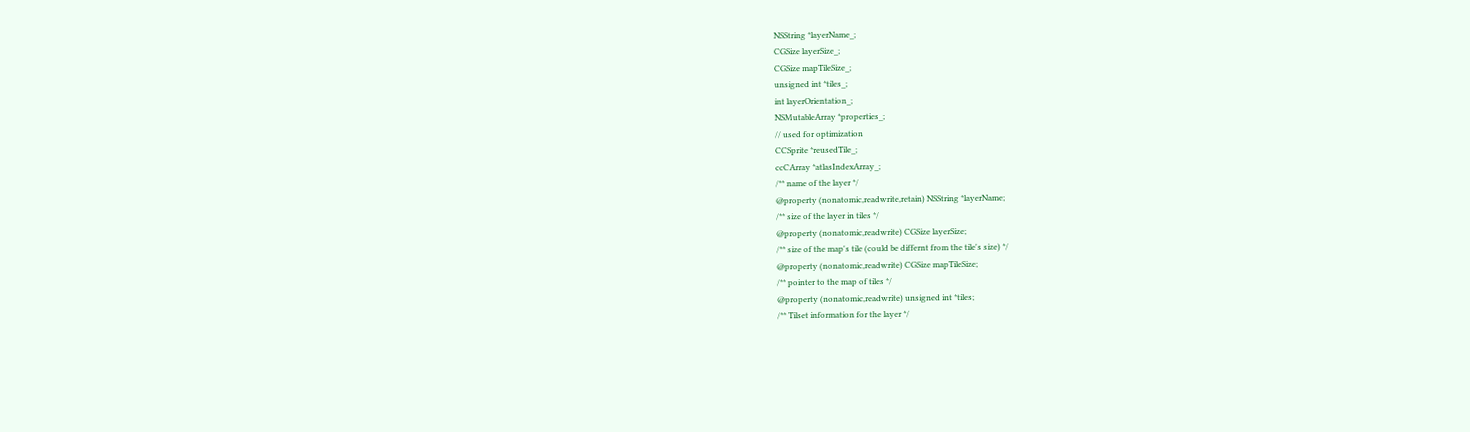NSString *layerName_;
CGSize layerSize_;
CGSize mapTileSize_;
unsigned int *tiles_;
int layerOrientation_;
NSMutableArray *properties_;
// used for optimization
CCSprite *reusedTile_;
ccCArray *atlasIndexArray_;
/** name of the layer */
@property (nonatomic,readwrite,retain) NSString *layerName;
/** size of the layer in tiles */
@property (nonatomic,readwrite) CGSize layerSize;
/** size of the map's tile (could be differnt from the tile's size) */
@property (nonatomic,readwrite) CGSize mapTileSize;
/** pointer to the map of tiles */
@property (nonatomic,readwrite) unsigned int *tiles;
/** Tilset information for the layer */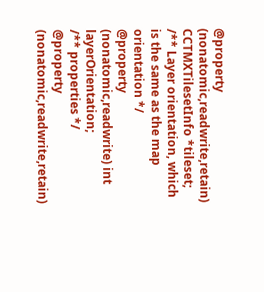@property (nonatomic,readwrite,retain) CCTMXTilesetInfo *tileset;
/** Layer orientation, which is the same as the map orientation */
@property (nonatomic,readwrite) int layerOrientation;
/** properties */
@property (nonatomic,readwrite,retain)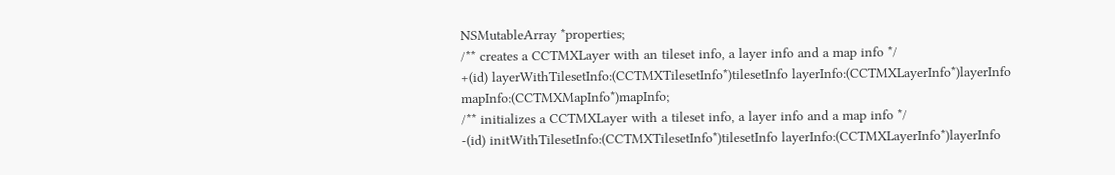NSMutableArray *properties;
/** creates a CCTMXLayer with an tileset info, a layer info and a map info */
+(id) layerWithTilesetInfo:(CCTMXTilesetInfo*)tilesetInfo layerInfo:(CCTMXLayerInfo*)layerInfo mapInfo:(CCTMXMapInfo*)mapInfo;
/** initializes a CCTMXLayer with a tileset info, a layer info and a map info */
-(id) initWithTilesetInfo:(CCTMXTilesetInfo*)tilesetInfo layerInfo:(CCTMXLayerInfo*)layerInfo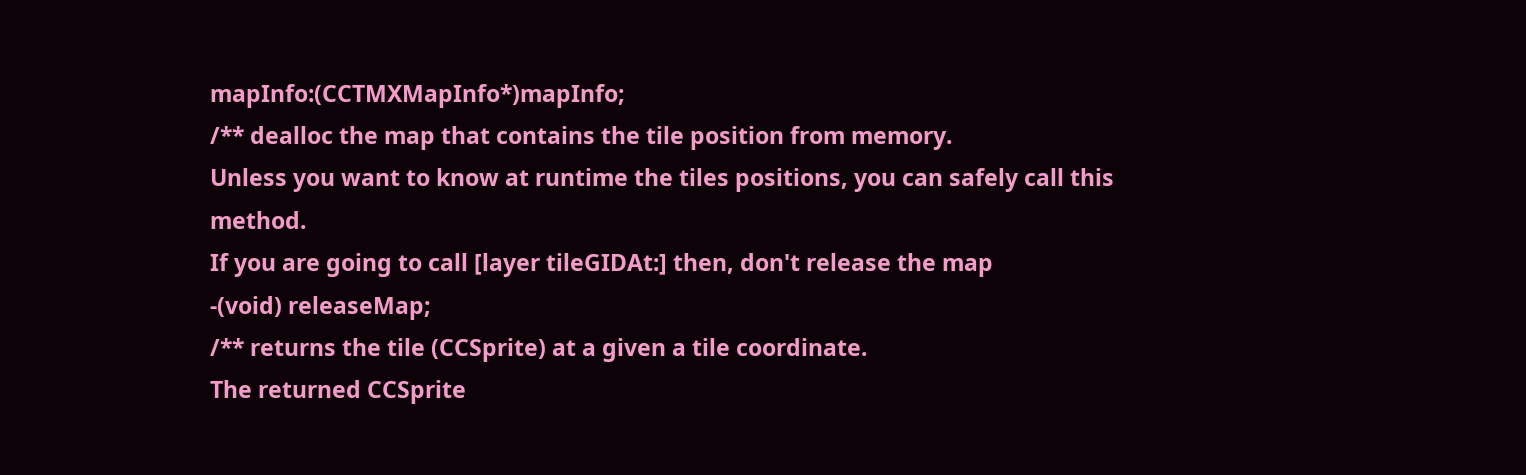mapInfo:(CCTMXMapInfo*)mapInfo;
/** dealloc the map that contains the tile position from memory.
Unless you want to know at runtime the tiles positions, you can safely call this method.
If you are going to call [layer tileGIDAt:] then, don't release the map
-(void) releaseMap;
/** returns the tile (CCSprite) at a given a tile coordinate.
The returned CCSprite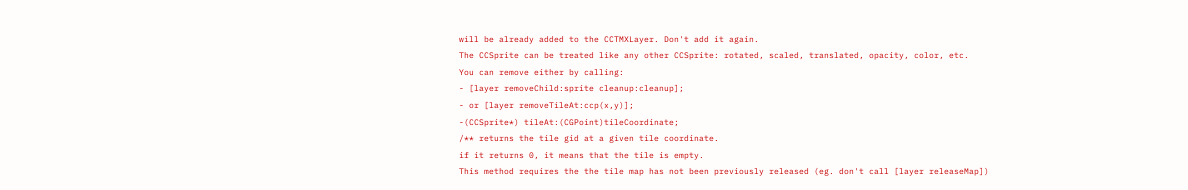will be already added to the CCTMXLayer. Don't add it again.
The CCSprite can be treated like any other CCSprite: rotated, scaled, translated, opacity, color, etc.
You can remove either by calling:
- [layer removeChild:sprite cleanup:cleanup];
- or [layer removeTileAt:ccp(x,y)];
-(CCSprite*) tileAt:(CGPoint)tileCoordinate;
/** returns the tile gid at a given tile coordinate.
if it returns 0, it means that the tile is empty.
This method requires the the tile map has not been previously released (eg. don't call [layer releaseMap])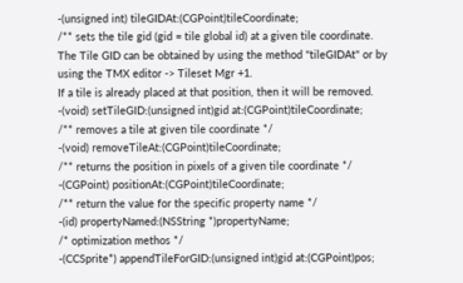-(unsigned int) tileGIDAt:(CGPoint)tileCoordinate;
/** sets the tile gid (gid = tile global id) at a given tile coordinate.
The Tile GID can be obtained by using the method "tileGIDAt" or by using the TMX editor -> Tileset Mgr +1.
If a tile is already placed at that position, then it will be removed.
-(void) setTileGID:(unsigned int)gid at:(CGPoint)tileCoordinate;
/** removes a tile at given tile coordinate */
-(void) removeTileAt:(CGPoint)tileCoordinate;
/** returns the position in pixels of a given tile coordinate */
-(CGPoint) positionAt:(CGPoint)tileCoordinate;
/** return the value for the specific property name */
-(id) propertyNamed:(NSString *)propertyName;
/* optimization methos */
-(CCSprite*) appendTileForGID:(unsigned int)gid at:(CGPoint)pos;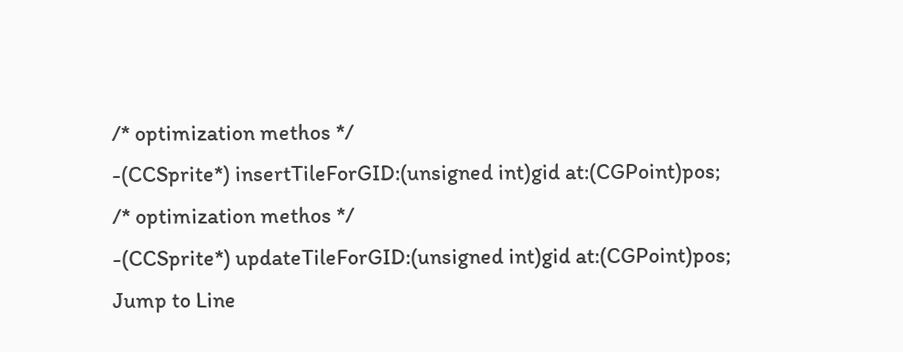/* optimization methos */
-(CCSprite*) insertTileForGID:(unsigned int)gid at:(CGPoint)pos;
/* optimization methos */
-(CCSprite*) updateTileForGID:(unsigned int)gid at:(CGPoint)pos;
Jump to Line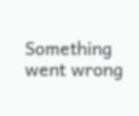Something went wrong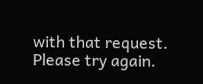with that request. Please try again.